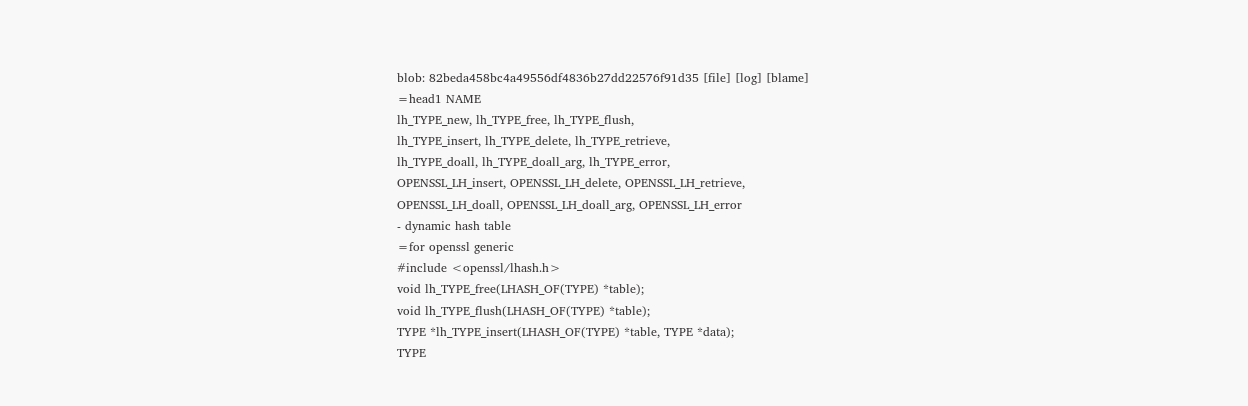blob: 82beda458bc4a49556df4836b27dd22576f91d35 [file] [log] [blame]
=head1 NAME
lh_TYPE_new, lh_TYPE_free, lh_TYPE_flush,
lh_TYPE_insert, lh_TYPE_delete, lh_TYPE_retrieve,
lh_TYPE_doall, lh_TYPE_doall_arg, lh_TYPE_error,
OPENSSL_LH_insert, OPENSSL_LH_delete, OPENSSL_LH_retrieve,
OPENSSL_LH_doall, OPENSSL_LH_doall_arg, OPENSSL_LH_error
- dynamic hash table
=for openssl generic
#include <openssl/lhash.h>
void lh_TYPE_free(LHASH_OF(TYPE) *table);
void lh_TYPE_flush(LHASH_OF(TYPE) *table);
TYPE *lh_TYPE_insert(LHASH_OF(TYPE) *table, TYPE *data);
TYPE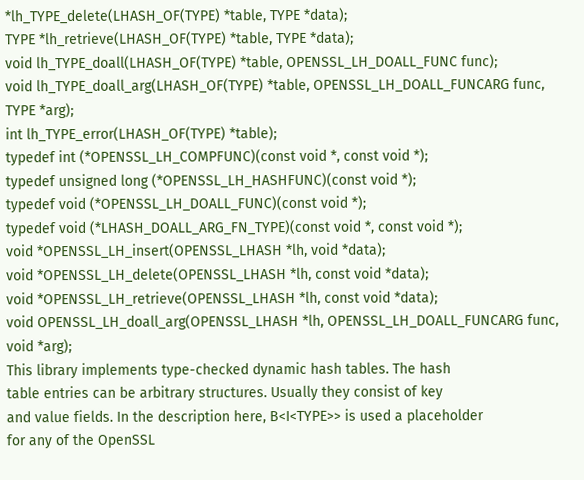*lh_TYPE_delete(LHASH_OF(TYPE) *table, TYPE *data);
TYPE *lh_retrieve(LHASH_OF(TYPE) *table, TYPE *data);
void lh_TYPE_doall(LHASH_OF(TYPE) *table, OPENSSL_LH_DOALL_FUNC func);
void lh_TYPE_doall_arg(LHASH_OF(TYPE) *table, OPENSSL_LH_DOALL_FUNCARG func,
TYPE *arg);
int lh_TYPE_error(LHASH_OF(TYPE) *table);
typedef int (*OPENSSL_LH_COMPFUNC)(const void *, const void *);
typedef unsigned long (*OPENSSL_LH_HASHFUNC)(const void *);
typedef void (*OPENSSL_LH_DOALL_FUNC)(const void *);
typedef void (*LHASH_DOALL_ARG_FN_TYPE)(const void *, const void *);
void *OPENSSL_LH_insert(OPENSSL_LHASH *lh, void *data);
void *OPENSSL_LH_delete(OPENSSL_LHASH *lh, const void *data);
void *OPENSSL_LH_retrieve(OPENSSL_LHASH *lh, const void *data);
void OPENSSL_LH_doall_arg(OPENSSL_LHASH *lh, OPENSSL_LH_DOALL_FUNCARG func, void *arg);
This library implements type-checked dynamic hash tables. The hash
table entries can be arbitrary structures. Usually they consist of key
and value fields. In the description here, B<I<TYPE>> is used a placeholder
for any of the OpenSSL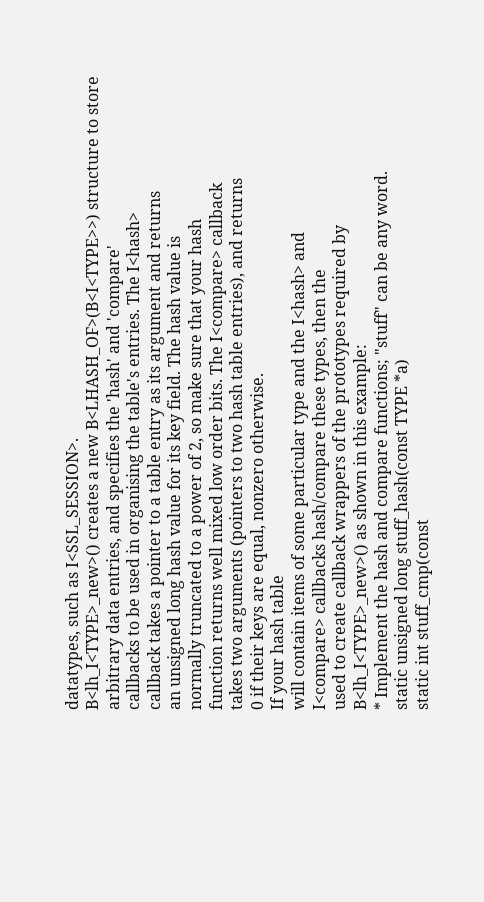datatypes, such as I<SSL_SESSION>.
B<lh_I<TYPE>_new>() creates a new B<LHASH_OF>(B<I<TYPE>>) structure to store
arbitrary data entries, and specifies the 'hash' and 'compare'
callbacks to be used in organising the table's entries. The I<hash>
callback takes a pointer to a table entry as its argument and returns
an unsigned long hash value for its key field. The hash value is
normally truncated to a power of 2, so make sure that your hash
function returns well mixed low order bits. The I<compare> callback
takes two arguments (pointers to two hash table entries), and returns
0 if their keys are equal, nonzero otherwise.
If your hash table
will contain items of some particular type and the I<hash> and
I<compare> callbacks hash/compare these types, then the
used to create callback wrappers of the prototypes required by
B<lh_I<TYPE>_new>() as shown in this example:
* Implement the hash and compare functions; "stuff" can be any word.
static unsigned long stuff_hash(const TYPE *a)
static int stuff_cmp(const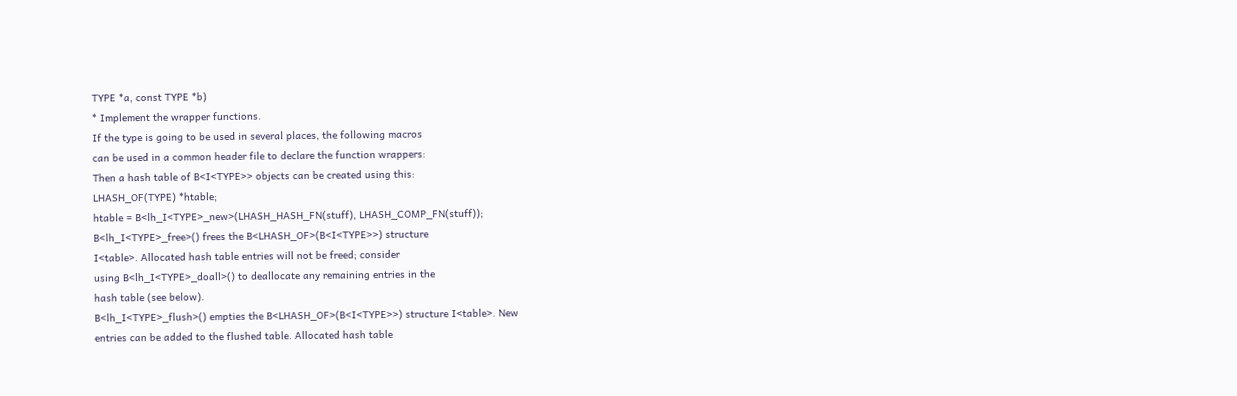TYPE *a, const TYPE *b)
* Implement the wrapper functions.
If the type is going to be used in several places, the following macros
can be used in a common header file to declare the function wrappers:
Then a hash table of B<I<TYPE>> objects can be created using this:
LHASH_OF(TYPE) *htable;
htable = B<lh_I<TYPE>_new>(LHASH_HASH_FN(stuff), LHASH_COMP_FN(stuff));
B<lh_I<TYPE>_free>() frees the B<LHASH_OF>(B<I<TYPE>>) structure
I<table>. Allocated hash table entries will not be freed; consider
using B<lh_I<TYPE>_doall>() to deallocate any remaining entries in the
hash table (see below).
B<lh_I<TYPE>_flush>() empties the B<LHASH_OF>(B<I<TYPE>>) structure I<table>. New
entries can be added to the flushed table. Allocated hash table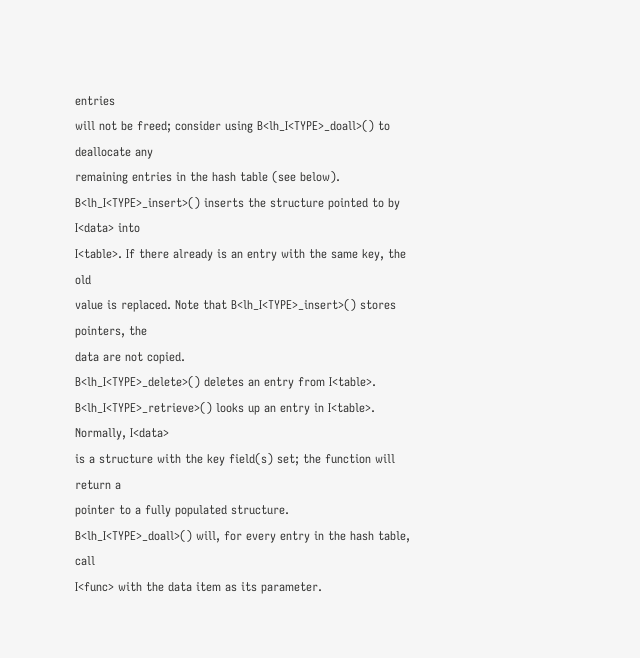entries
will not be freed; consider using B<lh_I<TYPE>_doall>() to deallocate any
remaining entries in the hash table (see below).
B<lh_I<TYPE>_insert>() inserts the structure pointed to by I<data> into
I<table>. If there already is an entry with the same key, the old
value is replaced. Note that B<lh_I<TYPE>_insert>() stores pointers, the
data are not copied.
B<lh_I<TYPE>_delete>() deletes an entry from I<table>.
B<lh_I<TYPE>_retrieve>() looks up an entry in I<table>. Normally, I<data>
is a structure with the key field(s) set; the function will return a
pointer to a fully populated structure.
B<lh_I<TYPE>_doall>() will, for every entry in the hash table, call
I<func> with the data item as its parameter.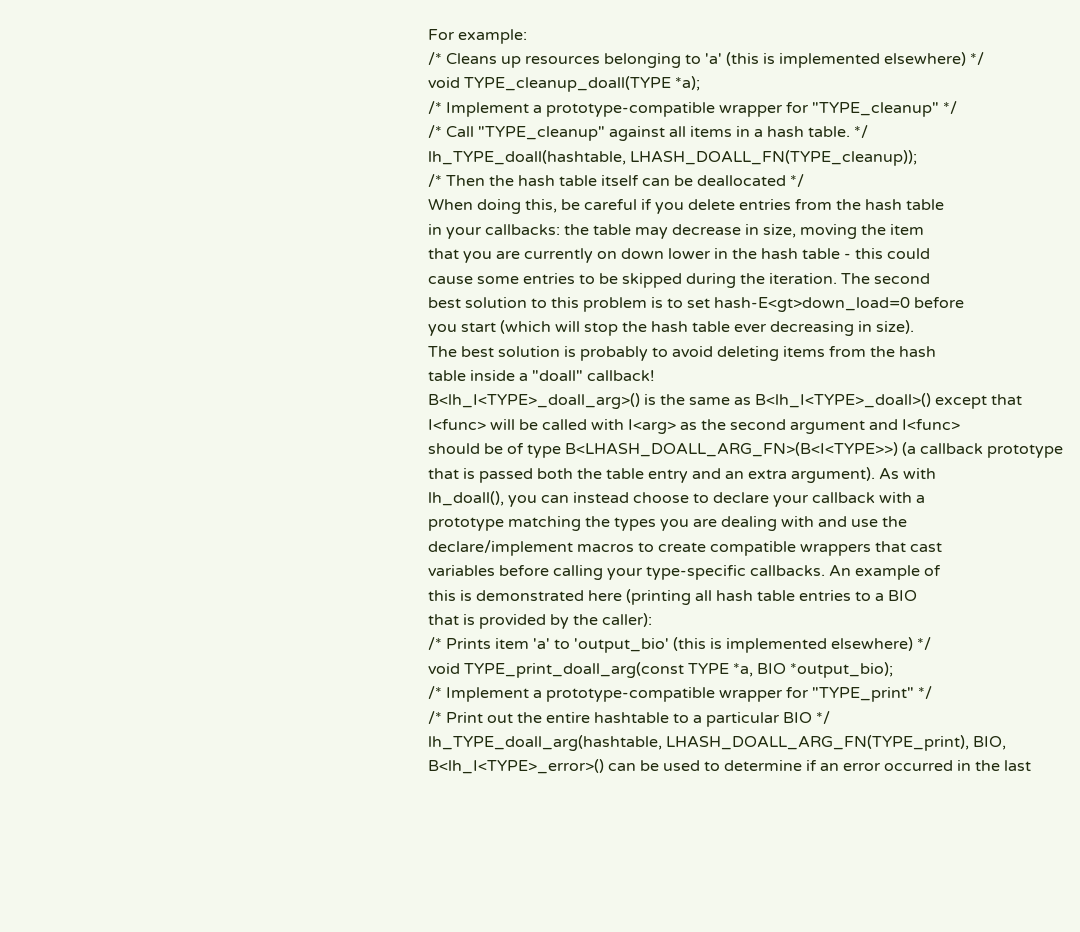For example:
/* Cleans up resources belonging to 'a' (this is implemented elsewhere) */
void TYPE_cleanup_doall(TYPE *a);
/* Implement a prototype-compatible wrapper for "TYPE_cleanup" */
/* Call "TYPE_cleanup" against all items in a hash table. */
lh_TYPE_doall(hashtable, LHASH_DOALL_FN(TYPE_cleanup));
/* Then the hash table itself can be deallocated */
When doing this, be careful if you delete entries from the hash table
in your callbacks: the table may decrease in size, moving the item
that you are currently on down lower in the hash table - this could
cause some entries to be skipped during the iteration. The second
best solution to this problem is to set hash-E<gt>down_load=0 before
you start (which will stop the hash table ever decreasing in size).
The best solution is probably to avoid deleting items from the hash
table inside a "doall" callback!
B<lh_I<TYPE>_doall_arg>() is the same as B<lh_I<TYPE>_doall>() except that
I<func> will be called with I<arg> as the second argument and I<func>
should be of type B<LHASH_DOALL_ARG_FN>(B<I<TYPE>>) (a callback prototype
that is passed both the table entry and an extra argument). As with
lh_doall(), you can instead choose to declare your callback with a
prototype matching the types you are dealing with and use the
declare/implement macros to create compatible wrappers that cast
variables before calling your type-specific callbacks. An example of
this is demonstrated here (printing all hash table entries to a BIO
that is provided by the caller):
/* Prints item 'a' to 'output_bio' (this is implemented elsewhere) */
void TYPE_print_doall_arg(const TYPE *a, BIO *output_bio);
/* Implement a prototype-compatible wrapper for "TYPE_print" */
/* Print out the entire hashtable to a particular BIO */
lh_TYPE_doall_arg(hashtable, LHASH_DOALL_ARG_FN(TYPE_print), BIO,
B<lh_I<TYPE>_error>() can be used to determine if an error occurred in the last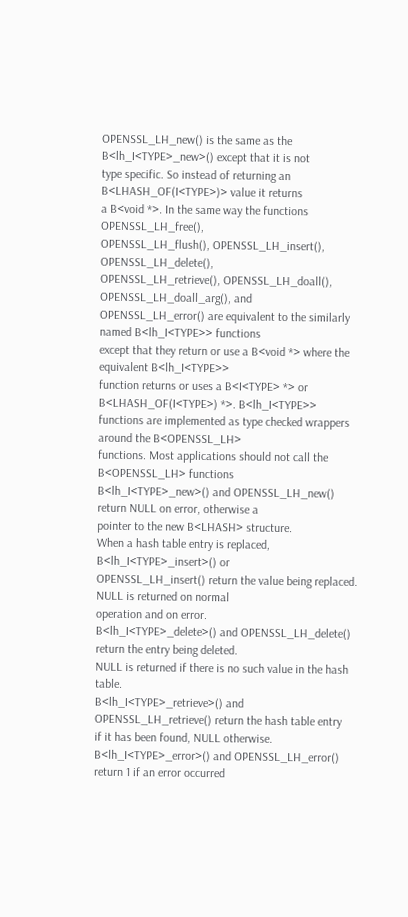OPENSSL_LH_new() is the same as the B<lh_I<TYPE>_new>() except that it is not
type specific. So instead of returning an B<LHASH_OF(I<TYPE>)> value it returns
a B<void *>. In the same way the functions OPENSSL_LH_free(),
OPENSSL_LH_flush(), OPENSSL_LH_insert(), OPENSSL_LH_delete(),
OPENSSL_LH_retrieve(), OPENSSL_LH_doall(), OPENSSL_LH_doall_arg(), and
OPENSSL_LH_error() are equivalent to the similarly named B<lh_I<TYPE>> functions
except that they return or use a B<void *> where the equivalent B<lh_I<TYPE>>
function returns or uses a B<I<TYPE> *> or B<LHASH_OF(I<TYPE>) *>. B<lh_I<TYPE>>
functions are implemented as type checked wrappers around the B<OPENSSL_LH>
functions. Most applications should not call the B<OPENSSL_LH> functions
B<lh_I<TYPE>_new>() and OPENSSL_LH_new() return NULL on error, otherwise a
pointer to the new B<LHASH> structure.
When a hash table entry is replaced, B<lh_I<TYPE>_insert>() or
OPENSSL_LH_insert() return the value being replaced. NULL is returned on normal
operation and on error.
B<lh_I<TYPE>_delete>() and OPENSSL_LH_delete() return the entry being deleted.
NULL is returned if there is no such value in the hash table.
B<lh_I<TYPE>_retrieve>() and OPENSSL_LH_retrieve() return the hash table entry
if it has been found, NULL otherwise.
B<lh_I<TYPE>_error>() and OPENSSL_LH_error() return 1 if an error occurred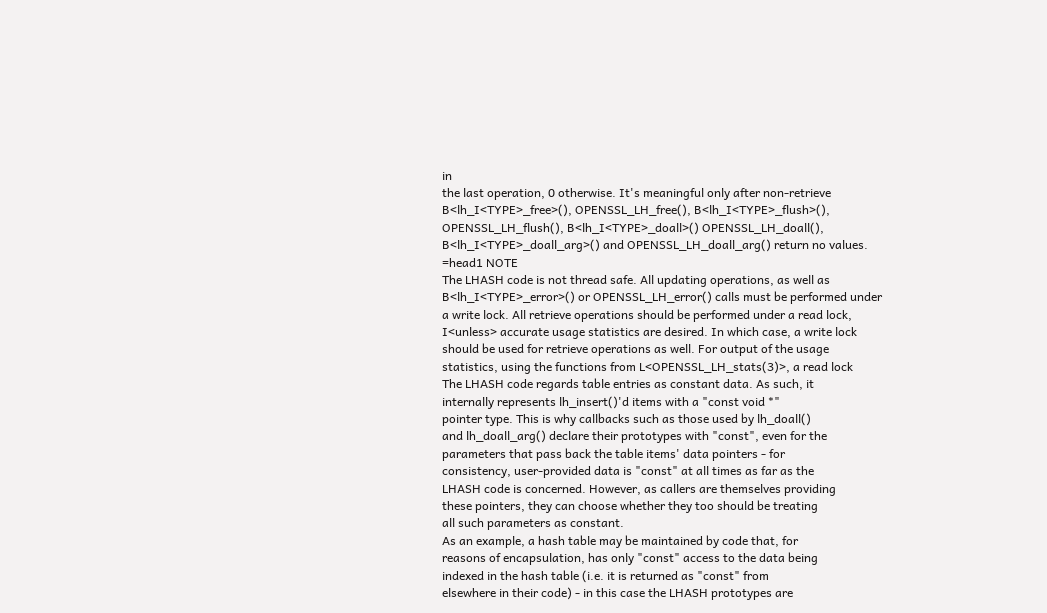in
the last operation, 0 otherwise. It's meaningful only after non-retrieve
B<lh_I<TYPE>_free>(), OPENSSL_LH_free(), B<lh_I<TYPE>_flush>(),
OPENSSL_LH_flush(), B<lh_I<TYPE>_doall>() OPENSSL_LH_doall(),
B<lh_I<TYPE>_doall_arg>() and OPENSSL_LH_doall_arg() return no values.
=head1 NOTE
The LHASH code is not thread safe. All updating operations, as well as
B<lh_I<TYPE>_error>() or OPENSSL_LH_error() calls must be performed under
a write lock. All retrieve operations should be performed under a read lock,
I<unless> accurate usage statistics are desired. In which case, a write lock
should be used for retrieve operations as well. For output of the usage
statistics, using the functions from L<OPENSSL_LH_stats(3)>, a read lock
The LHASH code regards table entries as constant data. As such, it
internally represents lh_insert()'d items with a "const void *"
pointer type. This is why callbacks such as those used by lh_doall()
and lh_doall_arg() declare their prototypes with "const", even for the
parameters that pass back the table items' data pointers - for
consistency, user-provided data is "const" at all times as far as the
LHASH code is concerned. However, as callers are themselves providing
these pointers, they can choose whether they too should be treating
all such parameters as constant.
As an example, a hash table may be maintained by code that, for
reasons of encapsulation, has only "const" access to the data being
indexed in the hash table (i.e. it is returned as "const" from
elsewhere in their code) - in this case the LHASH prototypes are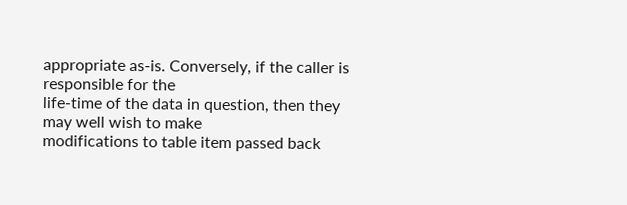appropriate as-is. Conversely, if the caller is responsible for the
life-time of the data in question, then they may well wish to make
modifications to table item passed back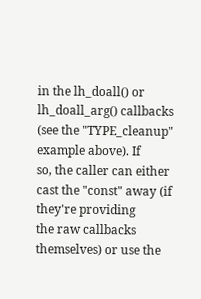in the lh_doall() or
lh_doall_arg() callbacks (see the "TYPE_cleanup" example above). If
so, the caller can either cast the "const" away (if they're providing
the raw callbacks themselves) or use the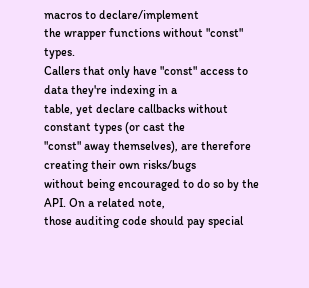macros to declare/implement
the wrapper functions without "const" types.
Callers that only have "const" access to data they're indexing in a
table, yet declare callbacks without constant types (or cast the
"const" away themselves), are therefore creating their own risks/bugs
without being encouraged to do so by the API. On a related note,
those auditing code should pay special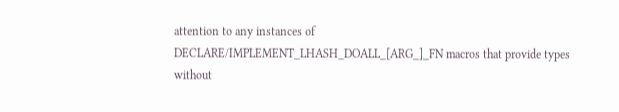attention to any instances of
DECLARE/IMPLEMENT_LHASH_DOALL_[ARG_]_FN macros that provide types
without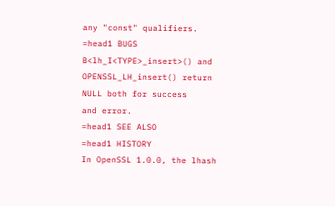any "const" qualifiers.
=head1 BUGS
B<lh_I<TYPE>_insert>() and OPENSSL_LH_insert() return NULL both for success
and error.
=head1 SEE ALSO
=head1 HISTORY
In OpenSSL 1.0.0, the lhash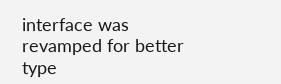interface was revamped for better
type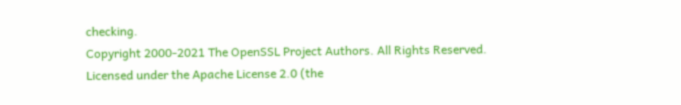checking.
Copyright 2000-2021 The OpenSSL Project Authors. All Rights Reserved.
Licensed under the Apache License 2.0 (the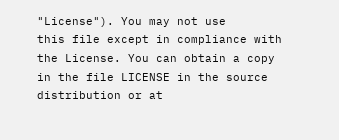"License"). You may not use
this file except in compliance with the License. You can obtain a copy
in the file LICENSE in the source distribution or at